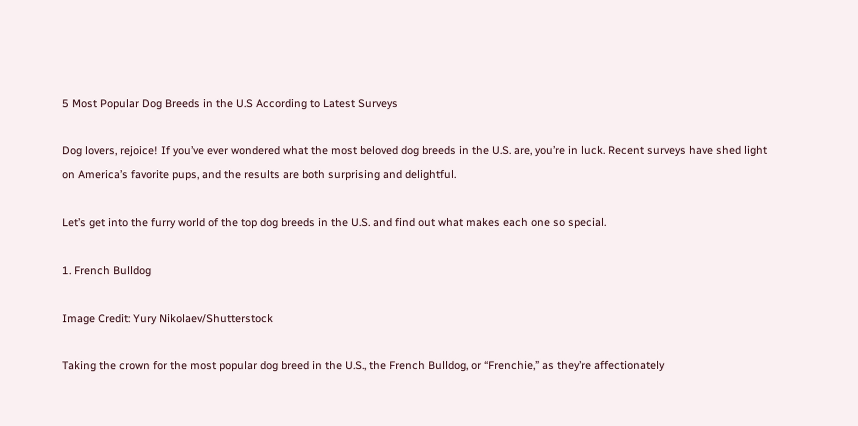5 Most Popular Dog Breeds in the U.S According to Latest Surveys

Dog lovers, rejoice! If you’ve ever wondered what the most beloved dog breeds in the U.S. are, you’re in luck. Recent surveys have shed light on America’s favorite pups, and the results are both surprising and delightful.

Let’s get into the furry world of the top dog breeds in the U.S. and find out what makes each one so special.

1. French Bulldog

Image Credit: Yury Nikolaev/Shutterstock

Taking the crown for the most popular dog breed in the U.S., the French Bulldog, or “Frenchie,” as they’re affectionately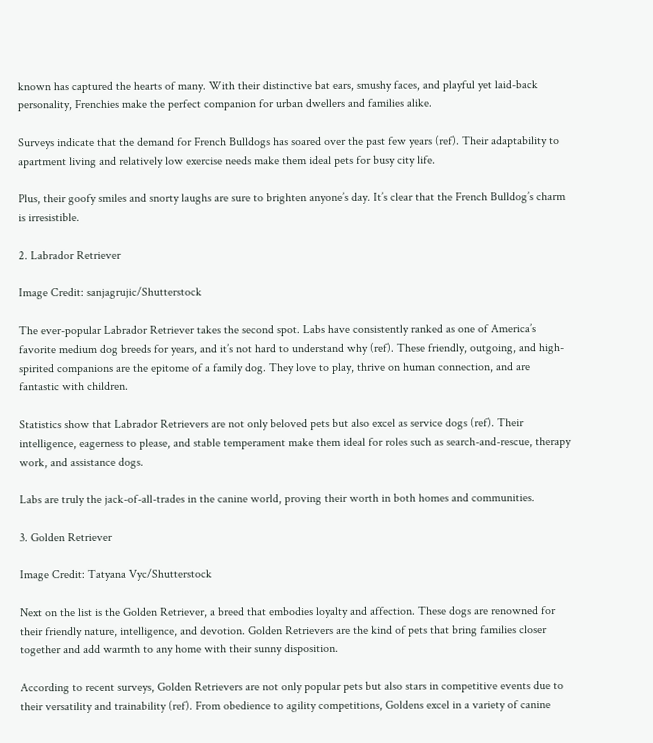known has captured the hearts of many. With their distinctive bat ears, smushy faces, and playful yet laid-back personality, Frenchies make the perfect companion for urban dwellers and families alike.

Surveys indicate that the demand for French Bulldogs has soared over the past few years (ref). Their adaptability to apartment living and relatively low exercise needs make them ideal pets for busy city life.

Plus, their goofy smiles and snorty laughs are sure to brighten anyone’s day. It’s clear that the French Bulldog’s charm is irresistible.

2. Labrador Retriever

Image Credit: sanjagrujic/Shutterstock

The ever-popular Labrador Retriever takes the second spot. Labs have consistently ranked as one of America’s favorite medium dog breeds for years, and it’s not hard to understand why (ref). These friendly, outgoing, and high-spirited companions are the epitome of a family dog. They love to play, thrive on human connection, and are fantastic with children.

Statistics show that Labrador Retrievers are not only beloved pets but also excel as service dogs (ref). Their intelligence, eagerness to please, and stable temperament make them ideal for roles such as search-and-rescue, therapy work, and assistance dogs.

Labs are truly the jack-of-all-trades in the canine world, proving their worth in both homes and communities.

3. Golden Retriever

Image Credit: Tatyana Vyc/Shutterstock

Next on the list is the Golden Retriever, a breed that embodies loyalty and affection. These dogs are renowned for their friendly nature, intelligence, and devotion. Golden Retrievers are the kind of pets that bring families closer together and add warmth to any home with their sunny disposition.

According to recent surveys, Golden Retrievers are not only popular pets but also stars in competitive events due to their versatility and trainability (ref). From obedience to agility competitions, Goldens excel in a variety of canine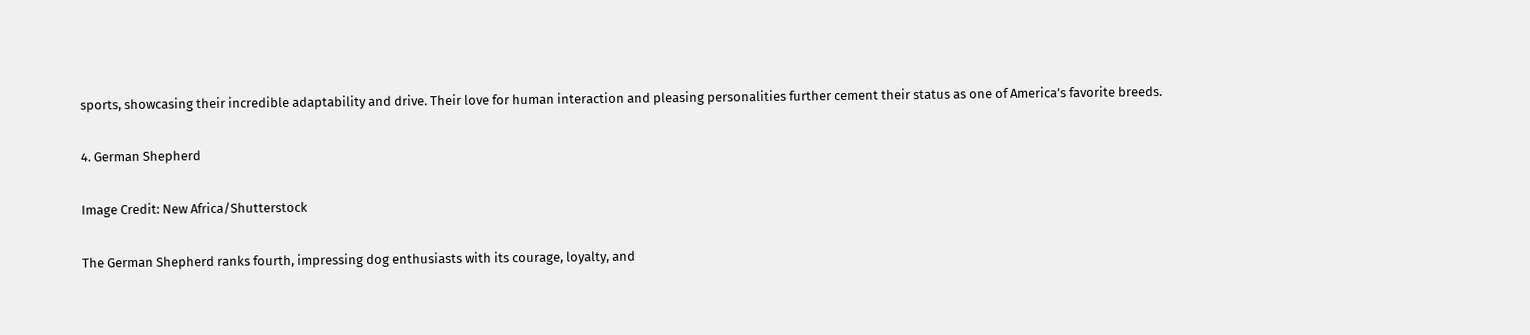sports, showcasing their incredible adaptability and drive. Their love for human interaction and pleasing personalities further cement their status as one of America’s favorite breeds.

4. German Shepherd

Image Credit: New Africa/Shutterstock

The German Shepherd ranks fourth, impressing dog enthusiasts with its courage, loyalty, and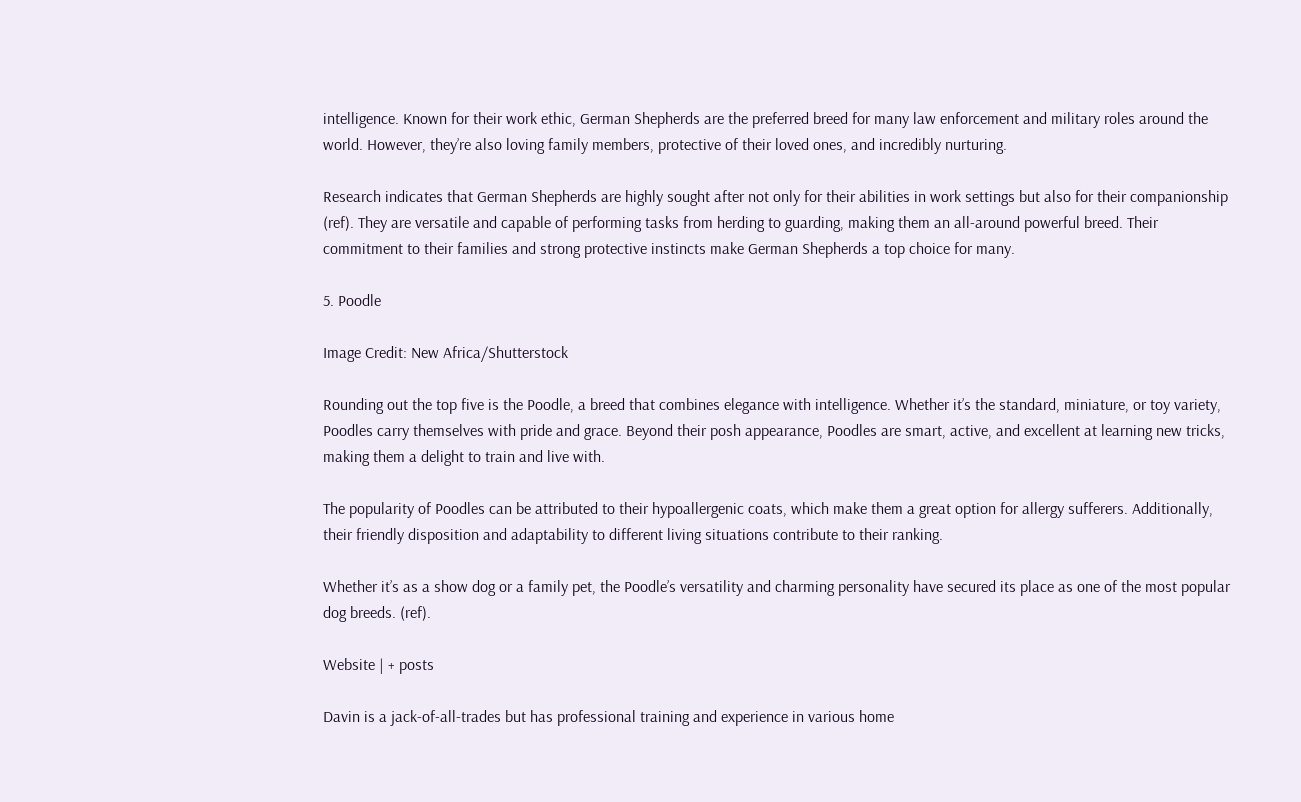intelligence. Known for their work ethic, German Shepherds are the preferred breed for many law enforcement and military roles around the world. However, they’re also loving family members, protective of their loved ones, and incredibly nurturing.

Research indicates that German Shepherds are highly sought after not only for their abilities in work settings but also for their companionship (ref). They are versatile and capable of performing tasks from herding to guarding, making them an all-around powerful breed. Their commitment to their families and strong protective instincts make German Shepherds a top choice for many.

5. Poodle

Image Credit: New Africa/Shutterstock

Rounding out the top five is the Poodle, a breed that combines elegance with intelligence. Whether it’s the standard, miniature, or toy variety, Poodles carry themselves with pride and grace. Beyond their posh appearance, Poodles are smart, active, and excellent at learning new tricks, making them a delight to train and live with.

The popularity of Poodles can be attributed to their hypoallergenic coats, which make them a great option for allergy sufferers. Additionally, their friendly disposition and adaptability to different living situations contribute to their ranking.

Whether it’s as a show dog or a family pet, the Poodle’s versatility and charming personality have secured its place as one of the most popular dog breeds. (ref).

Website | + posts

Davin is a jack-of-all-trades but has professional training and experience in various home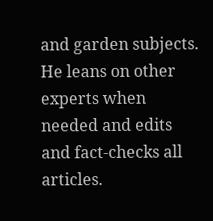and garden subjects. He leans on other experts when needed and edits and fact-checks all articles.